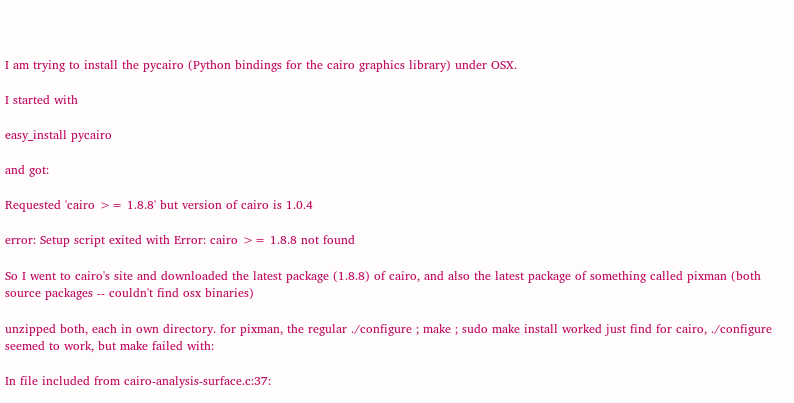I am trying to install the pycairo (Python bindings for the cairo graphics library) under OSX.

I started with

easy_install pycairo

and got:

Requested 'cairo >= 1.8.8' but version of cairo is 1.0.4

error: Setup script exited with Error: cairo >= 1.8.8 not found

So I went to cairo's site and downloaded the latest package (1.8.8) of cairo, and also the latest package of something called pixman (both source packages -- couldn't find osx binaries)

unzipped both, each in own directory. for pixman, the regular ./configure ; make ; sudo make install worked just find for cairo, ./configure seemed to work, but make failed with:

In file included from cairo-analysis-surface.c:37: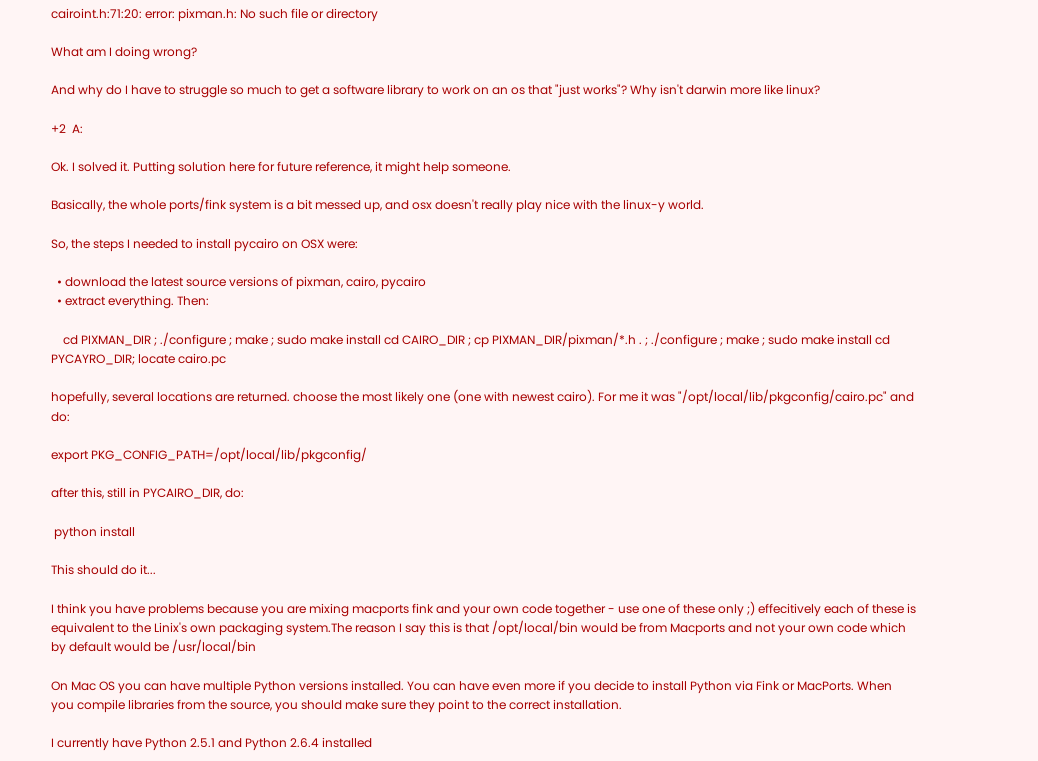cairoint.h:71:20: error: pixman.h: No such file or directory

What am I doing wrong?

And why do I have to struggle so much to get a software library to work on an os that "just works"? Why isn't darwin more like linux?

+2  A:

Ok. I solved it. Putting solution here for future reference, it might help someone.

Basically, the whole ports/fink system is a bit messed up, and osx doesn't really play nice with the linux-y world.

So, the steps I needed to install pycairo on OSX were:

  • download the latest source versions of pixman, cairo, pycairo
  • extract everything. Then:

    cd PIXMAN_DIR ; ./configure ; make ; sudo make install cd CAIRO_DIR ; cp PIXMAN_DIR/pixman/*.h . ; ./configure ; make ; sudo make install cd PYCAYRO_DIR; locate cairo.pc

hopefully, several locations are returned. choose the most likely one (one with newest cairo). For me it was "/opt/local/lib/pkgconfig/cairo.pc" and do:

export PKG_CONFIG_PATH=/opt/local/lib/pkgconfig/

after this, still in PYCAIRO_DIR, do:

 python install

This should do it...

I think you have problems because you are mixing macports fink and your own code together - use one of these only ;) effecitively each of these is equivalent to the Linix's own packaging system.The reason I say this is that /opt/local/bin would be from Macports and not your own code which by default would be /usr/local/bin

On Mac OS you can have multiple Python versions installed. You can have even more if you decide to install Python via Fink or MacPorts. When you compile libraries from the source, you should make sure they point to the correct installation.

I currently have Python 2.5.1 and Python 2.6.4 installed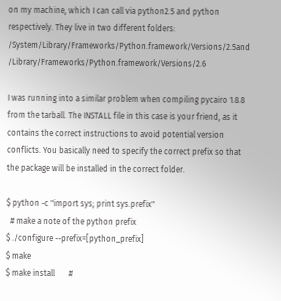on my machine, which I can call via python2.5 and python respectively. They live in two different folders: /System/Library/Frameworks/Python.framework/Versions/2.5and /Library/Frameworks/Python.framework/Versions/2.6

I was running into a similar problem when compiling pycairo 1.8.8 from the tarball. The INSTALL file in this case is your friend, as it contains the correct instructions to avoid potential version conflicts. You basically need to specify the correct prefix so that the package will be installed in the correct folder.

$ python -c "import sys; print sys.prefix"
  # make a note of the python prefix
$ ./configure --prefix=[python_prefix]
$ make
$ make install       #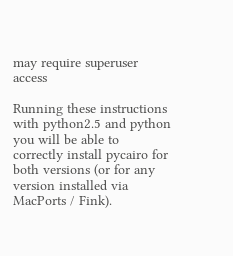may require superuser access

Running these instructions with python2.5 and python you will be able to correctly install pycairo for both versions (or for any version installed via MacPorts / Fink).